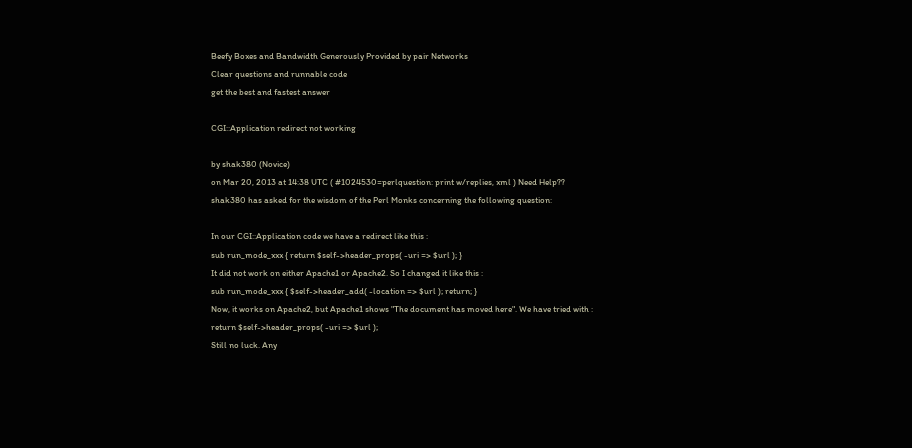Beefy Boxes and Bandwidth Generously Provided by pair Networks
Clear questions and runnable code
get the best and fastest answer

CGI::Application redirect not working

by shak380 (Novice)
on Mar 20, 2013 at 14:38 UTC ( #1024530=perlquestion: print w/replies, xml ) Need Help??
shak380 has asked for the wisdom of the Perl Monks concerning the following question:

In our CGI::Application code we have a redirect like this :
sub run_mode_xxx { return $self->header_props( -uri => $url ); }
It did not work on either Apache1 or Apache2. So I changed it like this :
sub run_mode_xxx { $self->header_add( -location => $url ); return; }
Now, it works on Apache2, but Apache1 shows "The document has moved here". We have tried with :
return $self->header_props( -uri => $url );
Still no luck. Any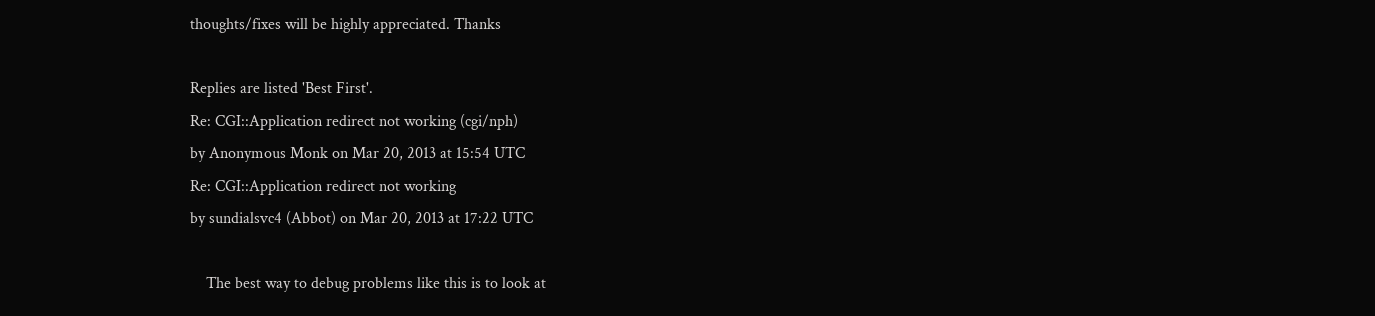thoughts/fixes will be highly appreciated. Thanks

Replies are listed 'Best First'.
Re: CGI::Application redirect not working (cgi/nph)
by Anonymous Monk on Mar 20, 2013 at 15:54 UTC
Re: CGI::Application redirect not working
by sundialsvc4 (Abbot) on Mar 20, 2013 at 17:22 UTC

    The best way to debug problems like this is to look at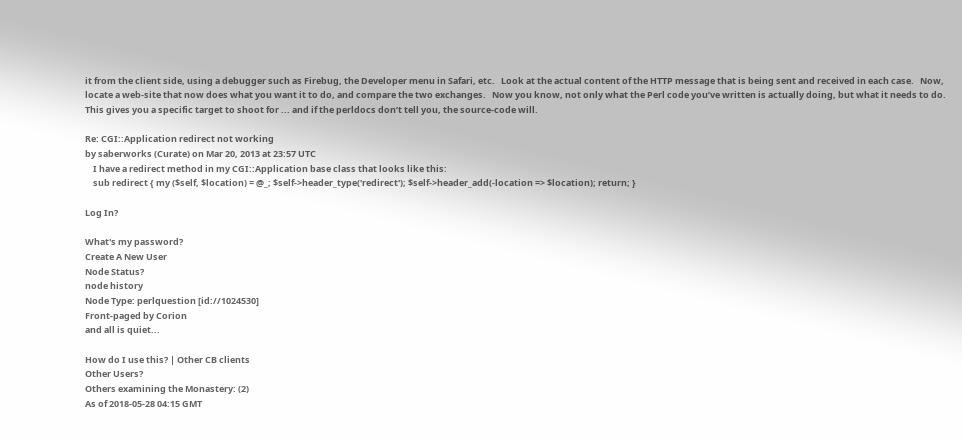it from the client side, using a debugger such as Firebug, the Developer menu in Safari, etc.   Look at the actual content of the HTTP message that is being sent and received in each case.   Now, locate a web-site that now does what you want it to do, and compare the two exchanges.   Now you know, not only what the Perl code you’ve written is actually doing, but what it needs to do.   This gives you a specific target to shoot for ... and if the perldocs don’t tell you, the source-code will.

Re: CGI::Application redirect not working
by saberworks (Curate) on Mar 20, 2013 at 23:57 UTC
    I have a redirect method in my CGI::Application base class that looks like this:
    sub redirect { my ($self, $location) = @_; $self->header_type('redirect'); $self->header_add(-location => $location); return; }

Log In?

What's my password?
Create A New User
Node Status?
node history
Node Type: perlquestion [id://1024530]
Front-paged by Corion
and all is quiet...

How do I use this? | Other CB clients
Other Users?
Others examining the Monastery: (2)
As of 2018-05-28 04:15 GMT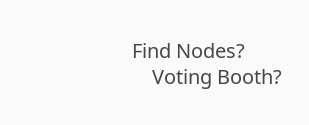Find Nodes?
    Voting Booth?